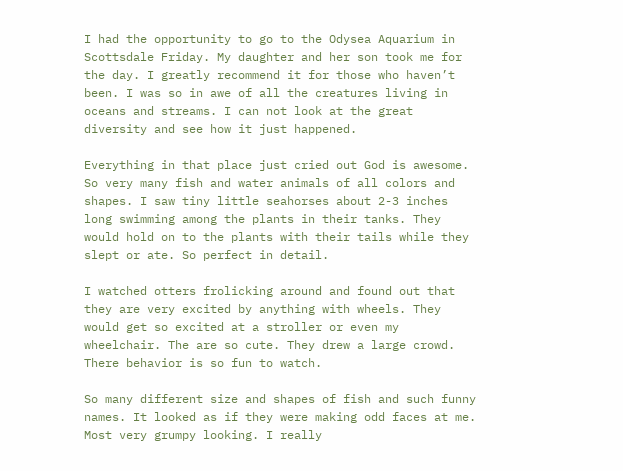I had the opportunity to go to the Odysea Aquarium in Scottsdale Friday. My daughter and her son took me for the day. I greatly recommend it for those who haven’t been. I was so in awe of all the creatures living in oceans and streams. I can not look at the great diversity and see how it just happened.

Everything in that place just cried out God is awesome. So very many fish and water animals of all colors and shapes. I saw tiny little seahorses about 2-3 inches long swimming among the plants in their tanks. They would hold on to the plants with their tails while they slept or ate. So perfect in detail.

I watched otters frolicking around and found out that they are very excited by anything with wheels. They would get so excited at a stroller or even my wheelchair. The are so cute. They drew a large crowd. There behavior is so fun to watch.

So many different size and shapes of fish and such funny names. It looked as if they were making odd faces at me. Most very grumpy looking. I really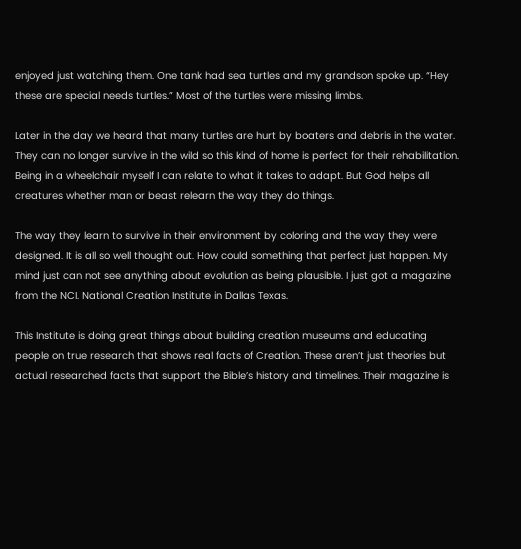enjoyed just watching them. One tank had sea turtles and my grandson spoke up. “Hey these are special needs turtles.” Most of the turtles were missing limbs.

Later in the day we heard that many turtles are hurt by boaters and debris in the water. They can no longer survive in the wild so this kind of home is perfect for their rehabilitation. Being in a wheelchair myself I can relate to what it takes to adapt. But God helps all creatures whether man or beast relearn the way they do things.

The way they learn to survive in their environment by coloring and the way they were designed. It is all so well thought out. How could something that perfect just happen. My mind just can not see anything about evolution as being plausible. I just got a magazine from the NCI. National Creation Institute in Dallas Texas.

This Institute is doing great things about building creation museums and educating people on true research that shows real facts of Creation. These aren’t just theories but actual researched facts that support the Bible’s history and timelines. Their magazine is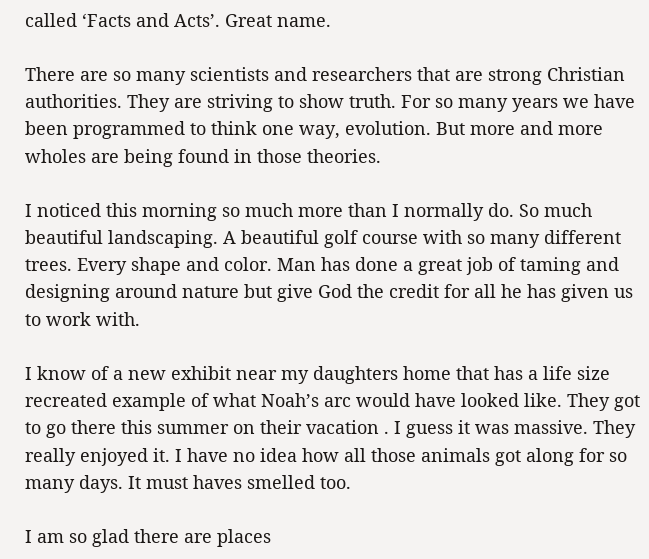called ‘Facts and Acts’. Great name.

There are so many scientists and researchers that are strong Christian authorities. They are striving to show truth. For so many years we have been programmed to think one way, evolution. But more and more wholes are being found in those theories.

I noticed this morning so much more than I normally do. So much beautiful landscaping. A beautiful golf course with so many different trees. Every shape and color. Man has done a great job of taming and designing around nature but give God the credit for all he has given us to work with.

I know of a new exhibit near my daughters home that has a life size recreated example of what Noah’s arc would have looked like. They got to go there this summer on their vacation . I guess it was massive. They really enjoyed it. I have no idea how all those animals got along for so many days. It must haves smelled too.

I am so glad there are places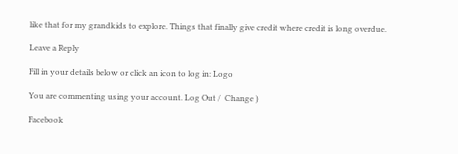like that for my grandkids to explore. Things that finally give credit where credit is long overdue.

Leave a Reply

Fill in your details below or click an icon to log in: Logo

You are commenting using your account. Log Out /  Change )

Facebook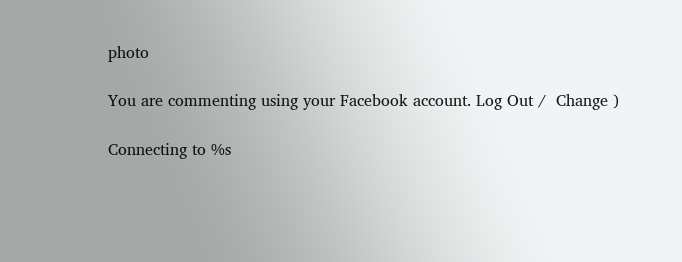photo

You are commenting using your Facebook account. Log Out /  Change )

Connecting to %s